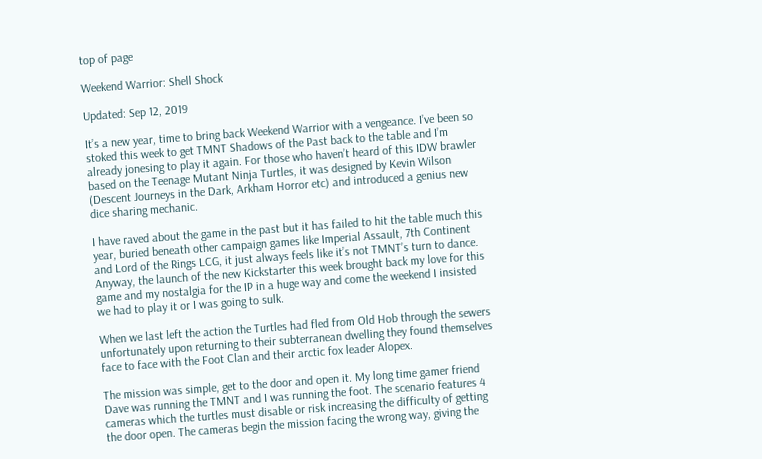top of page

Weekend Warrior: Shell Shock

Updated: Sep 12, 2019

It’s a new year, time to bring back Weekend Warrior with a vengeance. I’ve been so stoked this week to get TMNT Shadows of the Past back to the table and I’m already jonesing to play it again. For those who haven’t heard of this IDW brawler based on the Teenage Mutant Ninja Turtles, it was designed by Kevin Wilson (Descent Journeys in the Dark, Arkham Horror etc) and introduced a genius new dice sharing mechanic.

I have raved about the game in the past but it has failed to hit the table much this year, buried beneath other campaign games like Imperial Assault, 7th Continent and Lord of the Rings LCG, it just always feels like it’s not TMNT’s turn to dance. Anyway, the launch of the new Kickstarter this week brought back my love for this game and my nostalgia for the IP in a huge way and come the weekend I insisted we had to play it or I was going to sulk.

When we last left the action the Turtles had fled from Old Hob through the sewers unfortunately upon returning to their subterranean dwelling they found themselves face to face with the Foot Clan and their arctic fox leader Alopex.

The mission was simple, get to the door and open it. My long time gamer friend Dave was running the TMNT and I was running the foot. The scenario features 4 cameras which the turtles must disable or risk increasing the difficulty of getting the door open. The cameras begin the mission facing the wrong way, giving the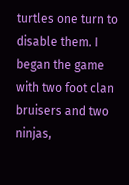turtles one turn to disable them. I began the game with two foot clan bruisers and two ninjas,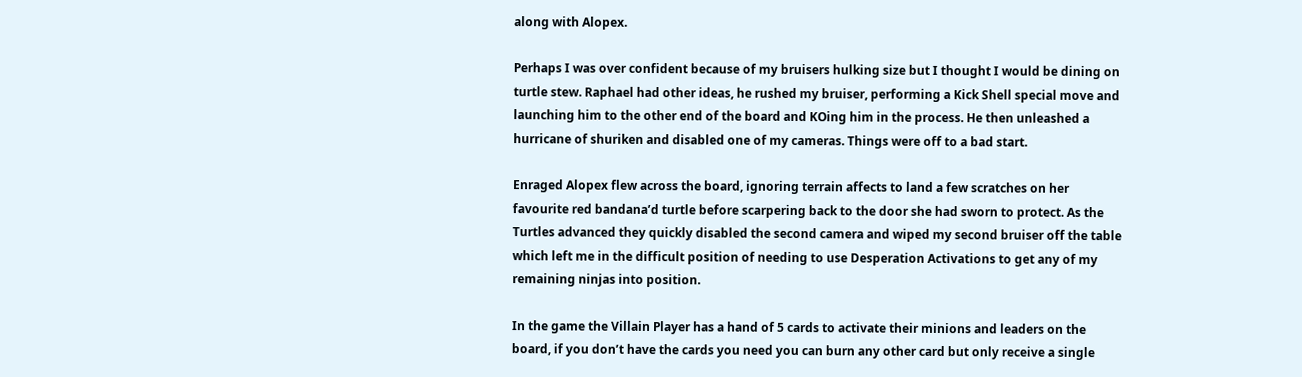along with Alopex.

Perhaps I was over confident because of my bruisers hulking size but I thought I would be dining on turtle stew. Raphael had other ideas, he rushed my bruiser, performing a Kick Shell special move and launching him to the other end of the board and KOing him in the process. He then unleashed a hurricane of shuriken and disabled one of my cameras. Things were off to a bad start.

Enraged Alopex flew across the board, ignoring terrain affects to land a few scratches on her favourite red bandana’d turtle before scarpering back to the door she had sworn to protect. As the Turtles advanced they quickly disabled the second camera and wiped my second bruiser off the table which left me in the difficult position of needing to use Desperation Activations to get any of my remaining ninjas into position.

In the game the Villain Player has a hand of 5 cards to activate their minions and leaders on the board, if you don’t have the cards you need you can burn any other card but only receive a single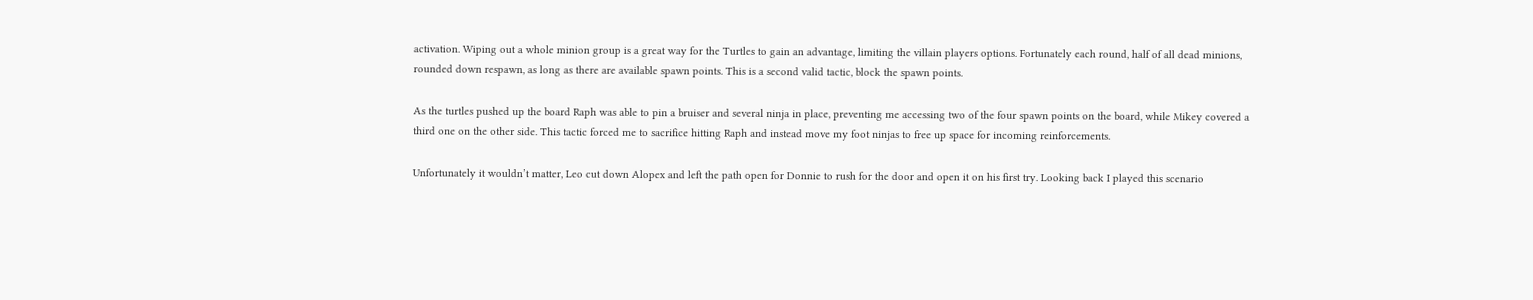activation. Wiping out a whole minion group is a great way for the Turtles to gain an advantage, limiting the villain players options. Fortunately each round, half of all dead minions, rounded down respawn, as long as there are available spawn points. This is a second valid tactic, block the spawn points.

As the turtles pushed up the board Raph was able to pin a bruiser and several ninja in place, preventing me accessing two of the four spawn points on the board, while Mikey covered a third one on the other side. This tactic forced me to sacrifice hitting Raph and instead move my foot ninjas to free up space for incoming reinforcements.

Unfortunately it wouldn’t matter, Leo cut down Alopex and left the path open for Donnie to rush for the door and open it on his first try. Looking back I played this scenario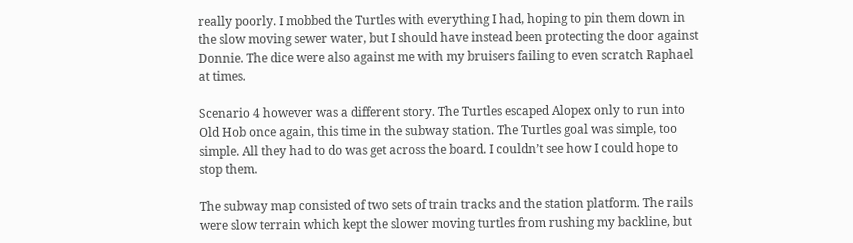really poorly. I mobbed the Turtles with everything I had, hoping to pin them down in the slow moving sewer water, but I should have instead been protecting the door against Donnie. The dice were also against me with my bruisers failing to even scratch Raphael at times.

Scenario 4 however was a different story. The Turtles escaped Alopex only to run into Old Hob once again, this time in the subway station. The Turtles goal was simple, too simple. All they had to do was get across the board. I couldn’t see how I could hope to stop them.

The subway map consisted of two sets of train tracks and the station platform. The rails were slow terrain which kept the slower moving turtles from rushing my backline, but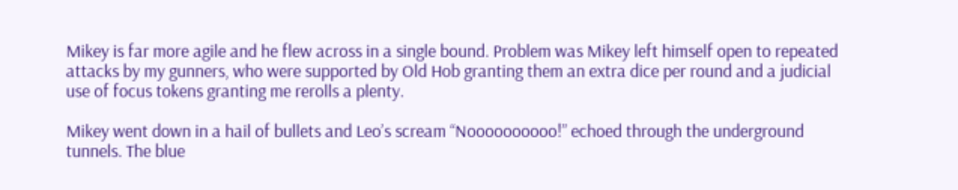Mikey is far more agile and he flew across in a single bound. Problem was Mikey left himself open to repeated attacks by my gunners, who were supported by Old Hob granting them an extra dice per round and a judicial use of focus tokens granting me rerolls a plenty.

Mikey went down in a hail of bullets and Leo’s scream “Noooooooooo!” echoed through the underground tunnels. The blue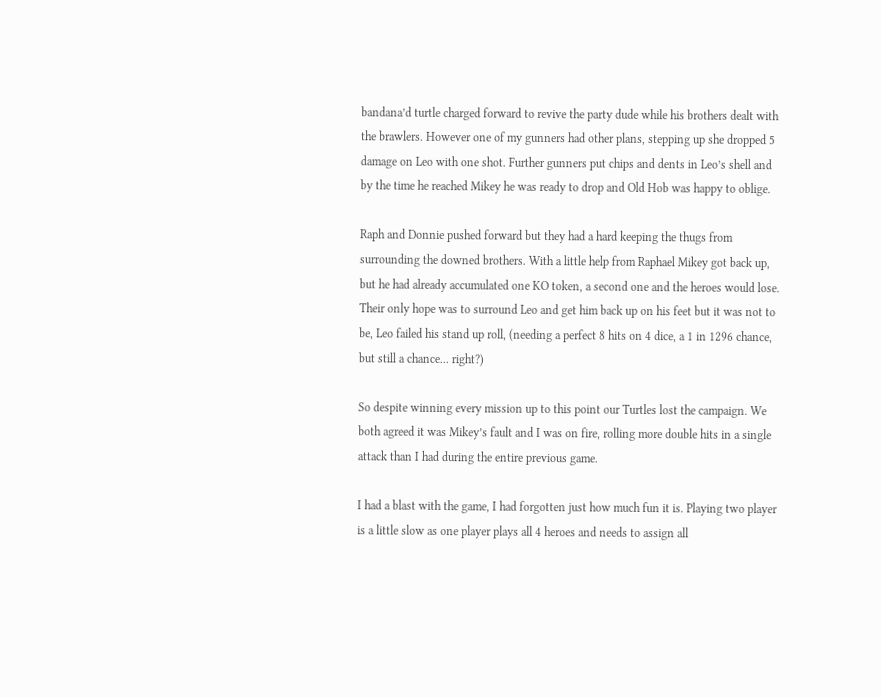bandana’d turtle charged forward to revive the party dude while his brothers dealt with the brawlers. However one of my gunners had other plans, stepping up she dropped 5 damage on Leo with one shot. Further gunners put chips and dents in Leo’s shell and by the time he reached Mikey he was ready to drop and Old Hob was happy to oblige.

Raph and Donnie pushed forward but they had a hard keeping the thugs from surrounding the downed brothers. With a little help from Raphael Mikey got back up, but he had already accumulated one KO token, a second one and the heroes would lose. Their only hope was to surround Leo and get him back up on his feet but it was not to be, Leo failed his stand up roll, (needing a perfect 8 hits on 4 dice, a 1 in 1296 chance, but still a chance... right?)

So despite winning every mission up to this point our Turtles lost the campaign. We both agreed it was Mikey’s fault and I was on fire, rolling more double hits in a single attack than I had during the entire previous game.

I had a blast with the game, I had forgotten just how much fun it is. Playing two player is a little slow as one player plays all 4 heroes and needs to assign all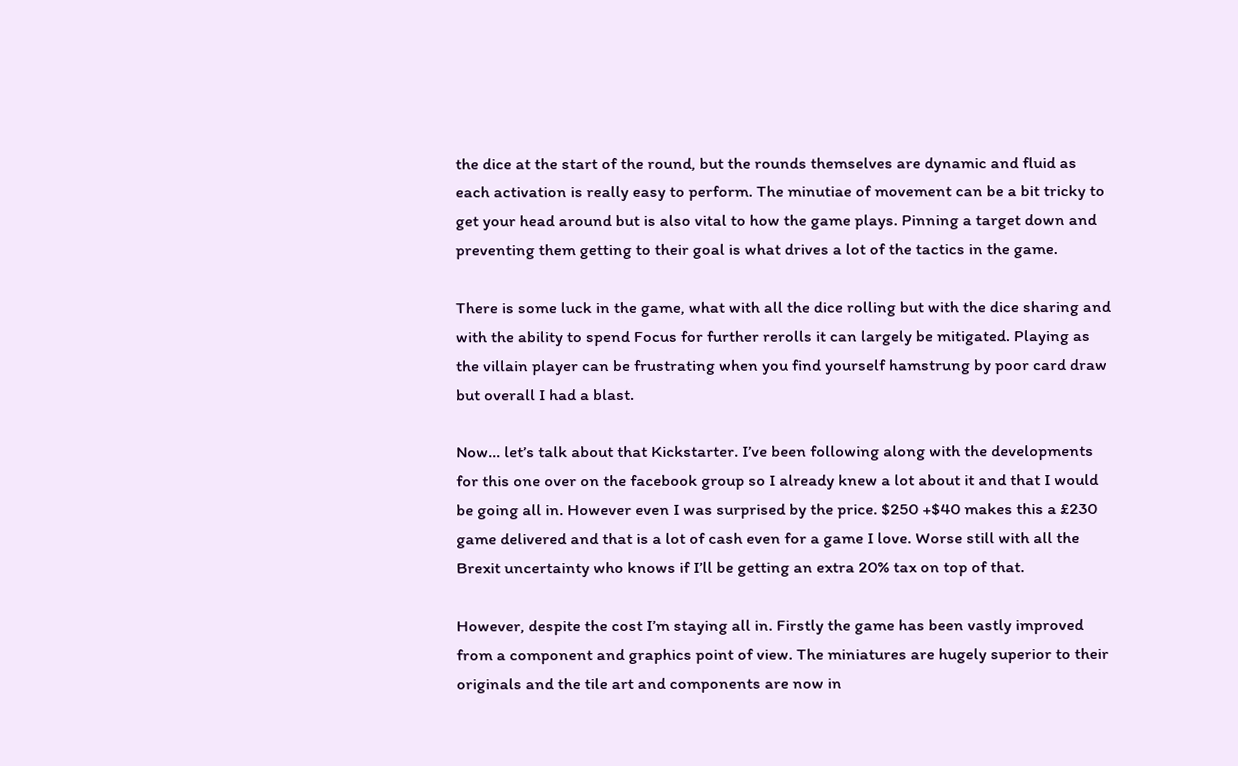the dice at the start of the round, but the rounds themselves are dynamic and fluid as each activation is really easy to perform. The minutiae of movement can be a bit tricky to get your head around but is also vital to how the game plays. Pinning a target down and preventing them getting to their goal is what drives a lot of the tactics in the game.

There is some luck in the game, what with all the dice rolling but with the dice sharing and with the ability to spend Focus for further rerolls it can largely be mitigated. Playing as the villain player can be frustrating when you find yourself hamstrung by poor card draw but overall I had a blast.

Now… let’s talk about that Kickstarter. I’ve been following along with the developments for this one over on the facebook group so I already knew a lot about it and that I would be going all in. However even I was surprised by the price. $250 +$40 makes this a £230 game delivered and that is a lot of cash even for a game I love. Worse still with all the Brexit uncertainty who knows if I’ll be getting an extra 20% tax on top of that.

However, despite the cost I’m staying all in. Firstly the game has been vastly improved from a component and graphics point of view. The miniatures are hugely superior to their originals and the tile art and components are now in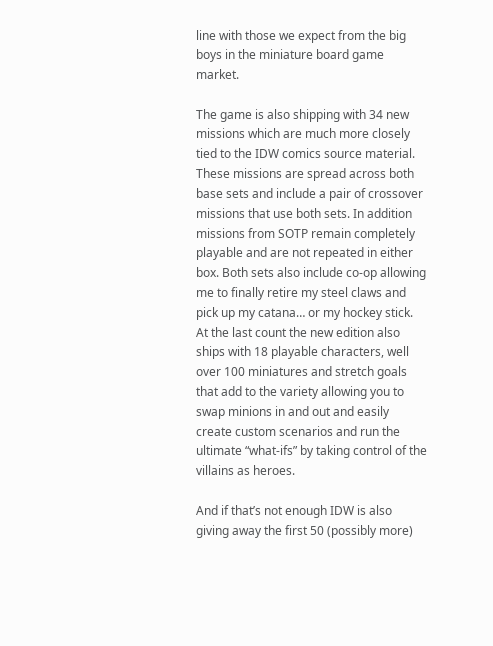line with those we expect from the big boys in the miniature board game market.

The game is also shipping with 34 new missions which are much more closely tied to the IDW comics source material. These missions are spread across both base sets and include a pair of crossover missions that use both sets. In addition missions from SOTP remain completely playable and are not repeated in either box. Both sets also include co-op allowing me to finally retire my steel claws and pick up my catana… or my hockey stick. At the last count the new edition also ships with 18 playable characters, well over 100 miniatures and stretch goals that add to the variety allowing you to swap minions in and out and easily create custom scenarios and run the ultimate “what-ifs” by taking control of the villains as heroes.

And if that’s not enough IDW is also giving away the first 50 (possibly more)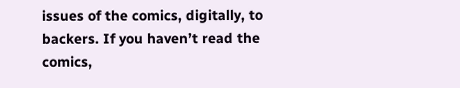issues of the comics, digitally, to backers. If you haven’t read the comics,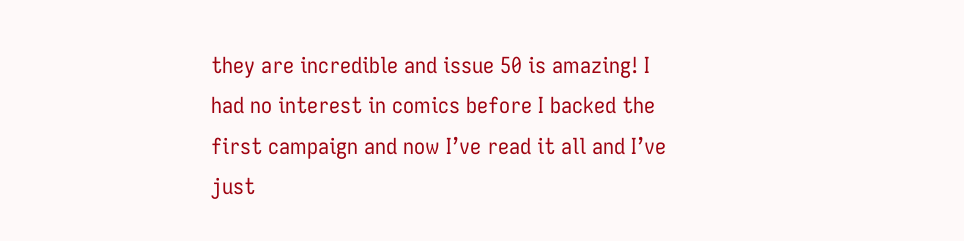they are incredible and issue 50 is amazing! I had no interest in comics before I backed the first campaign and now I’ve read it all and I’ve just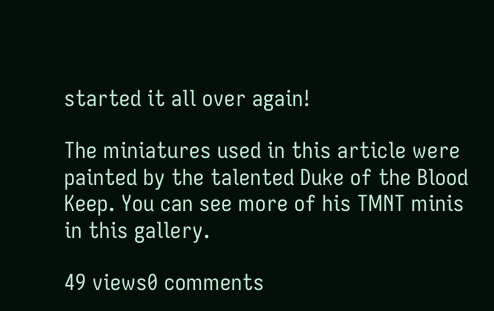started it all over again!

The miniatures used in this article were painted by the talented Duke of the Blood Keep. You can see more of his TMNT minis in this gallery.

49 views0 comments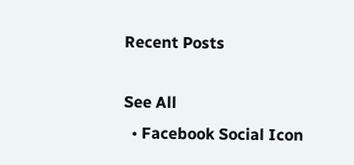Recent Posts

See All
  • Facebook Social Icon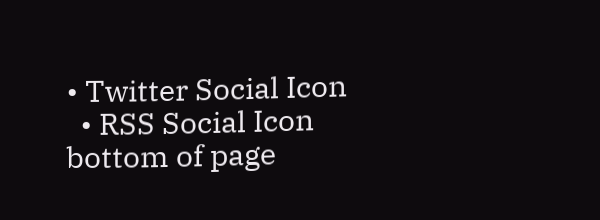• Twitter Social Icon
  • RSS Social Icon
bottom of page